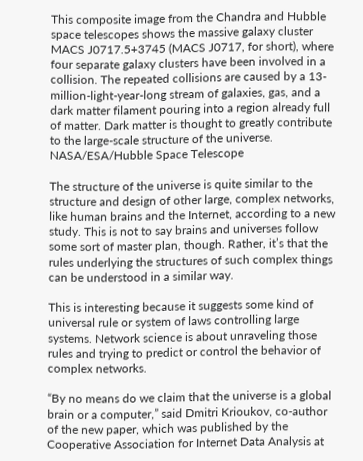This composite image from the Chandra and Hubble space telescopes shows the massive galaxy cluster MACS J0717.5+3745 (MACS J0717, for short), where four separate galaxy clusters have been involved in a collision. The repeated collisions are caused by a 13-million-light-year-long stream of galaxies, gas, and a dark matter filament pouring into a region already full of matter. Dark matter is thought to greatly contribute to the large-scale structure of the universe. NASA/ESA/Hubble Space Telescope

The structure of the universe is quite similar to the structure and design of other large, complex networks, like human brains and the Internet, according to a new study. This is not to say brains and universes follow some sort of master plan, though. Rather, it’s that the rules underlying the structures of such complex things can be understood in a similar way.

This is interesting because it suggests some kind of universal rule or system of laws controlling large systems. Network science is about unraveling those rules and trying to predict or control the behavior of complex networks.

“By no means do we claim that the universe is a global brain or a computer,” said Dmitri Krioukov, co-author of the new paper, which was published by the Cooperative Association for Internet Data Analysis at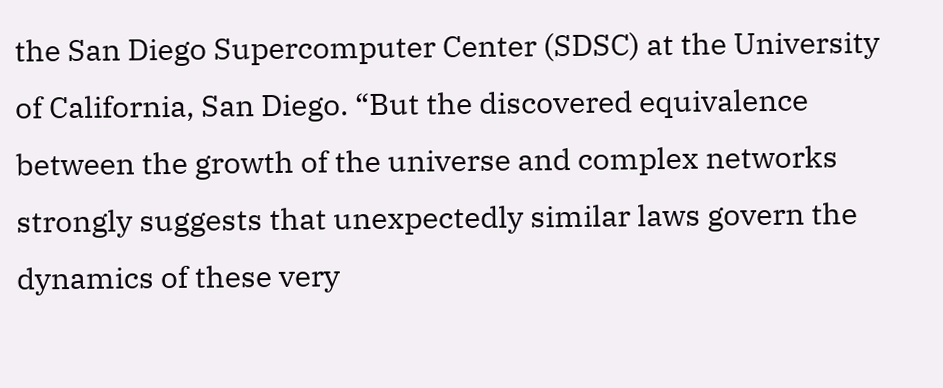the San Diego Supercomputer Center (SDSC) at the University of California, San Diego. “But the discovered equivalence between the growth of the universe and complex networks strongly suggests that unexpectedly similar laws govern the dynamics of these very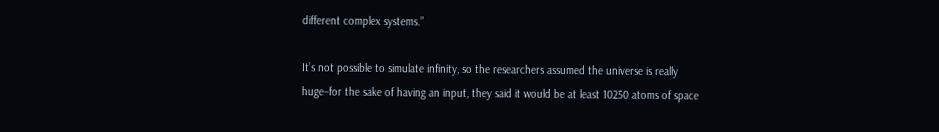different complex systems.”

It’s not possible to simulate infinity, so the researchers assumed the universe is really huge–for the sake of having an input, they said it would be at least 10250 atoms of space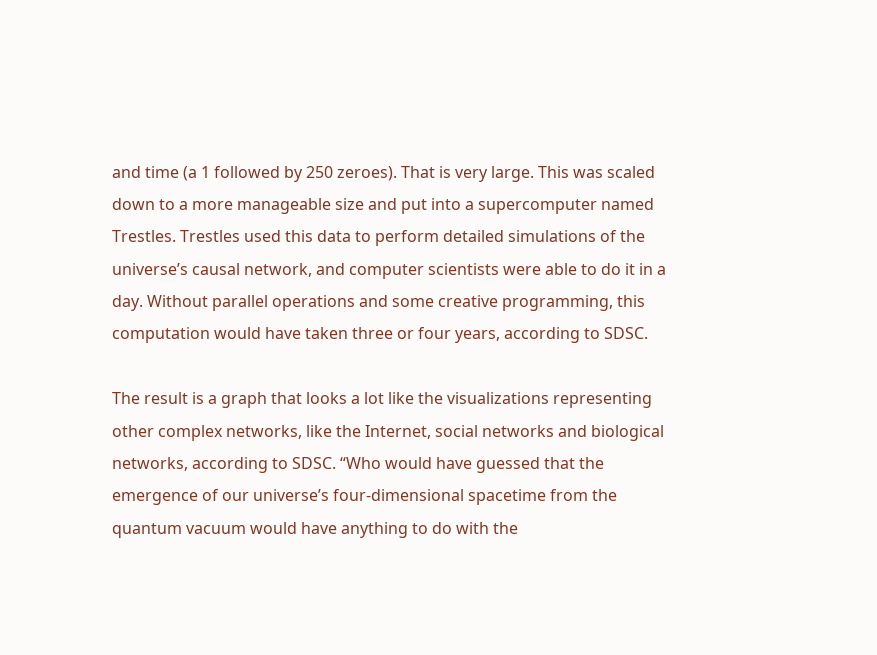and time (a 1 followed by 250 zeroes). That is very large. This was scaled down to a more manageable size and put into a supercomputer named Trestles. Trestles used this data to perform detailed simulations of the universe’s causal network, and computer scientists were able to do it in a day. Without parallel operations and some creative programming, this computation would have taken three or four years, according to SDSC.

The result is a graph that looks a lot like the visualizations representing other complex networks, like the Internet, social networks and biological networks, according to SDSC. “Who would have guessed that the emergence of our universe’s four-dimensional spacetime from the quantum vacuum would have anything to do with the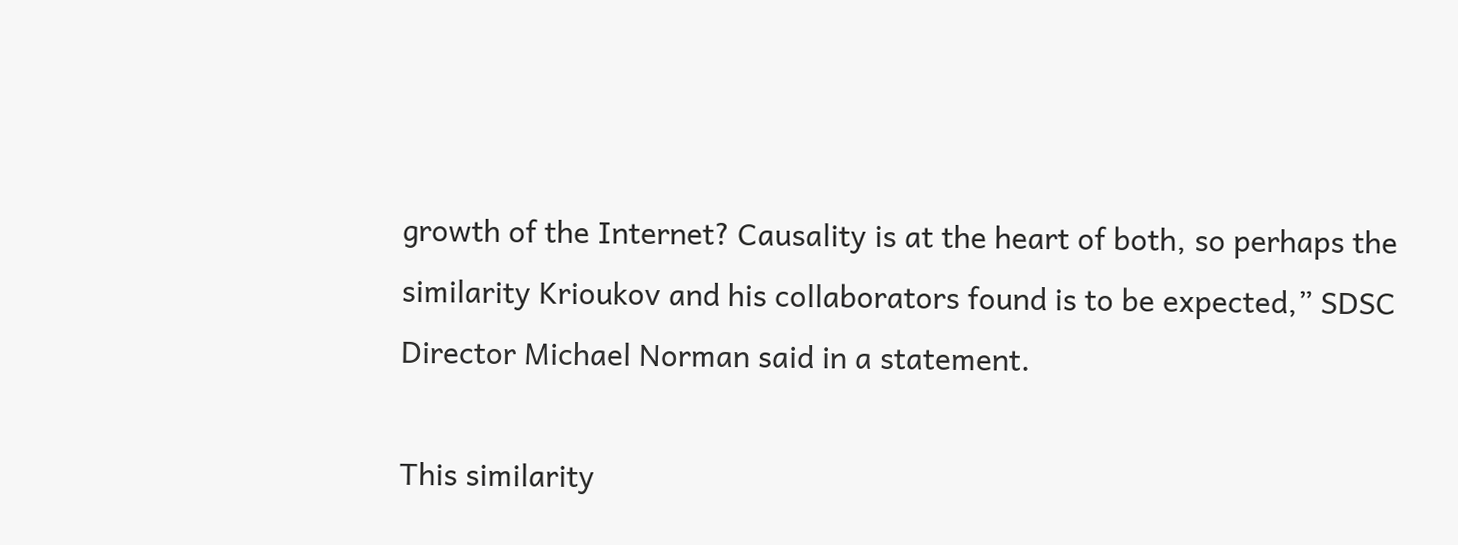growth of the Internet? Causality is at the heart of both, so perhaps the similarity Krioukov and his collaborators found is to be expected,” SDSC Director Michael Norman said in a statement.

This similarity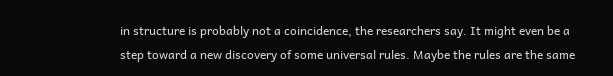in structure is probably not a coincidence, the researchers say. It might even be a step toward a new discovery of some universal rules. Maybe the rules are the same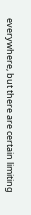everywhere, but there are certain limiting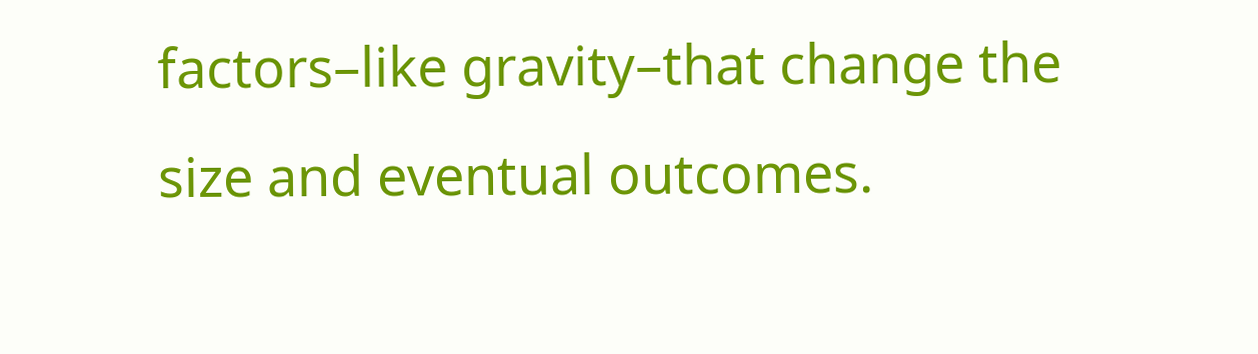factors–like gravity–that change the size and eventual outcomes.